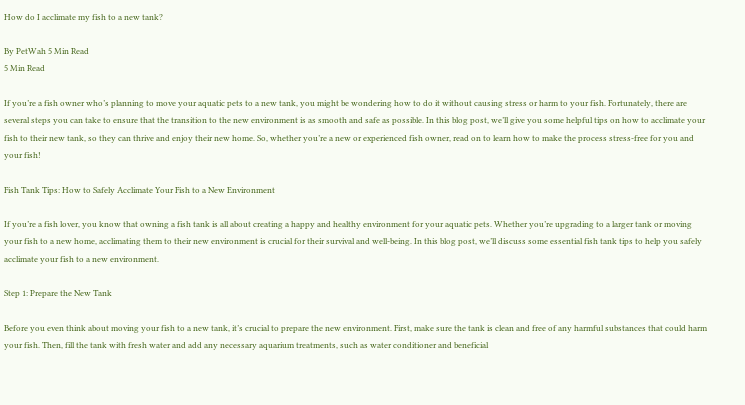How do I acclimate my fish to a new tank?

By PetWah 5 Min Read
5 Min Read

If you’re a fish owner who’s planning to move your aquatic pets to a new tank, you might be wondering how to do it without causing stress or harm to your fish. Fortunately, there are several steps you can take to ensure that the transition to the new environment is as smooth and safe as possible. In this blog post, we’ll give you some helpful tips on how to acclimate your fish to their new tank, so they can thrive and enjoy their new home. So, whether you’re a new or experienced fish owner, read on to learn how to make the process stress-free for you and your fish!

Fish Tank Tips: How to Safely Acclimate Your Fish to a New Environment

If you’re a fish lover, you know that owning a fish tank is all about creating a happy and healthy environment for your aquatic pets. Whether you’re upgrading to a larger tank or moving your fish to a new home, acclimating them to their new environment is crucial for their survival and well-being. In this blog post, we’ll discuss some essential fish tank tips to help you safely acclimate your fish to a new environment.

Step 1: Prepare the New Tank

Before you even think about moving your fish to a new tank, it’s crucial to prepare the new environment. First, make sure the tank is clean and free of any harmful substances that could harm your fish. Then, fill the tank with fresh water and add any necessary aquarium treatments, such as water conditioner and beneficial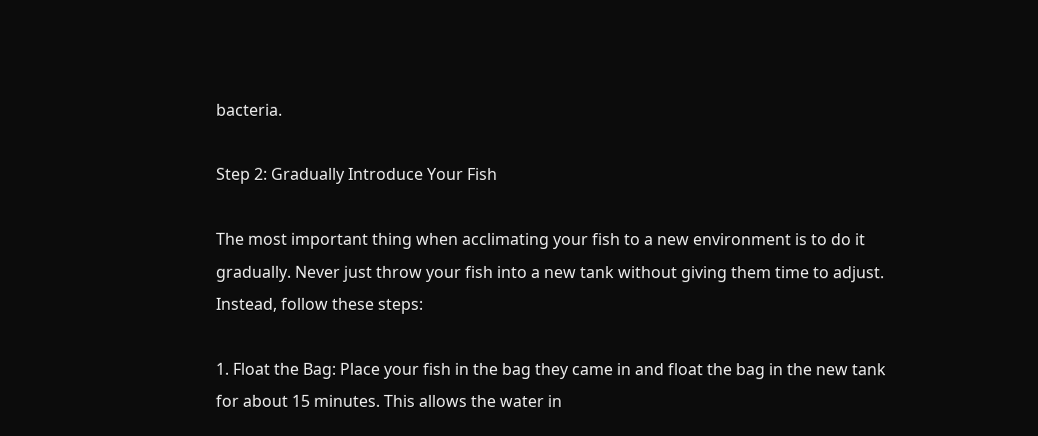bacteria.

Step 2: Gradually Introduce Your Fish

The most important thing when acclimating your fish to a new environment is to do it gradually. Never just throw your fish into a new tank without giving them time to adjust. Instead, follow these steps:

1. Float the Bag: Place your fish in the bag they came in and float the bag in the new tank for about 15 minutes. This allows the water in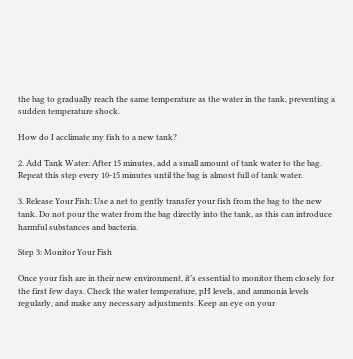the bag to gradually reach the same temperature as the water in the tank, preventing a sudden temperature shock.

How do I acclimate my fish to a new tank?

2. Add Tank Water: After 15 minutes, add a small amount of tank water to the bag. Repeat this step every 10-15 minutes until the bag is almost full of tank water.

3. Release Your Fish: Use a net to gently transfer your fish from the bag to the new tank. Do not pour the water from the bag directly into the tank, as this can introduce harmful substances and bacteria.

Step 3: Monitor Your Fish

Once your fish are in their new environment, it’s essential to monitor them closely for the first few days. Check the water temperature, pH levels, and ammonia levels regularly, and make any necessary adjustments. Keep an eye on your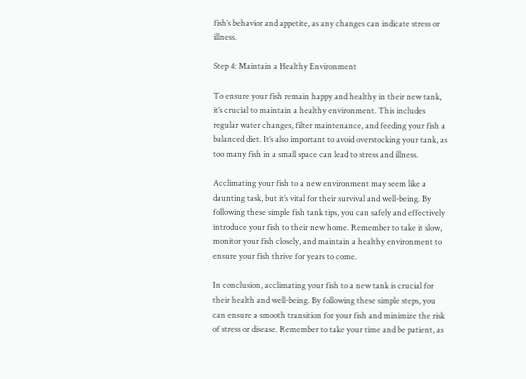fish’s behavior and appetite, as any changes can indicate stress or illness.

Step 4: Maintain a Healthy Environment

To ensure your fish remain happy and healthy in their new tank, it’s crucial to maintain a healthy environment. This includes regular water changes, filter maintenance, and feeding your fish a balanced diet. It’s also important to avoid overstocking your tank, as too many fish in a small space can lead to stress and illness.

Acclimating your fish to a new environment may seem like a daunting task, but it’s vital for their survival and well-being. By following these simple fish tank tips, you can safely and effectively introduce your fish to their new home. Remember to take it slow, monitor your fish closely, and maintain a healthy environment to ensure your fish thrive for years to come.

In conclusion, acclimating your fish to a new tank is crucial for their health and well-being. By following these simple steps, you can ensure a smooth transition for your fish and minimize the risk of stress or disease. Remember to take your time and be patient, as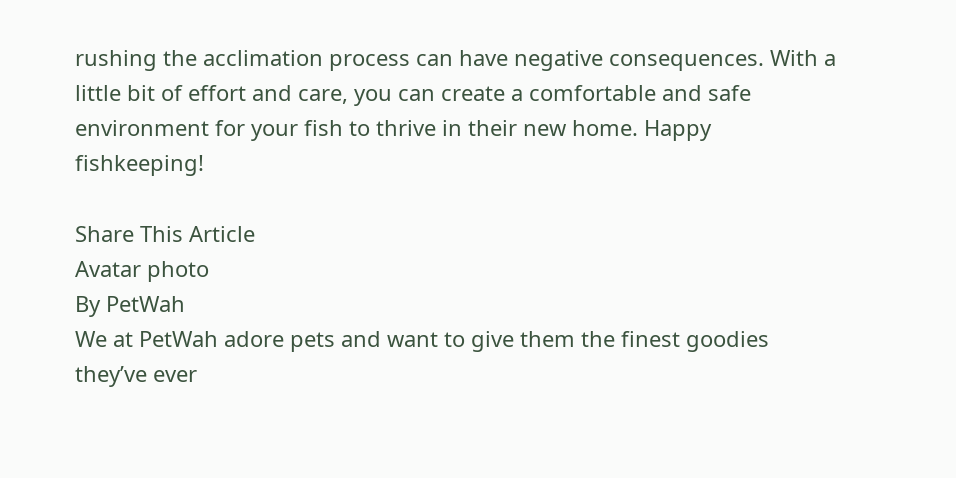rushing the acclimation process can have negative consequences. With a little bit of effort and care, you can create a comfortable and safe environment for your fish to thrive in their new home. Happy fishkeeping!

Share This Article
Avatar photo
By PetWah
We at PetWah adore pets and want to give them the finest goodies they’ve ever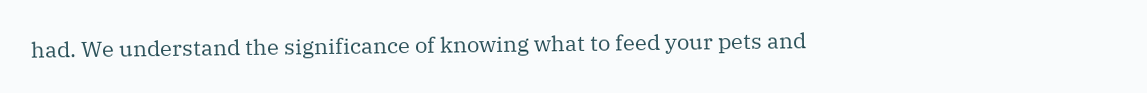had. We understand the significance of knowing what to feed your pets and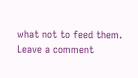what not to feed them.
Leave a comment